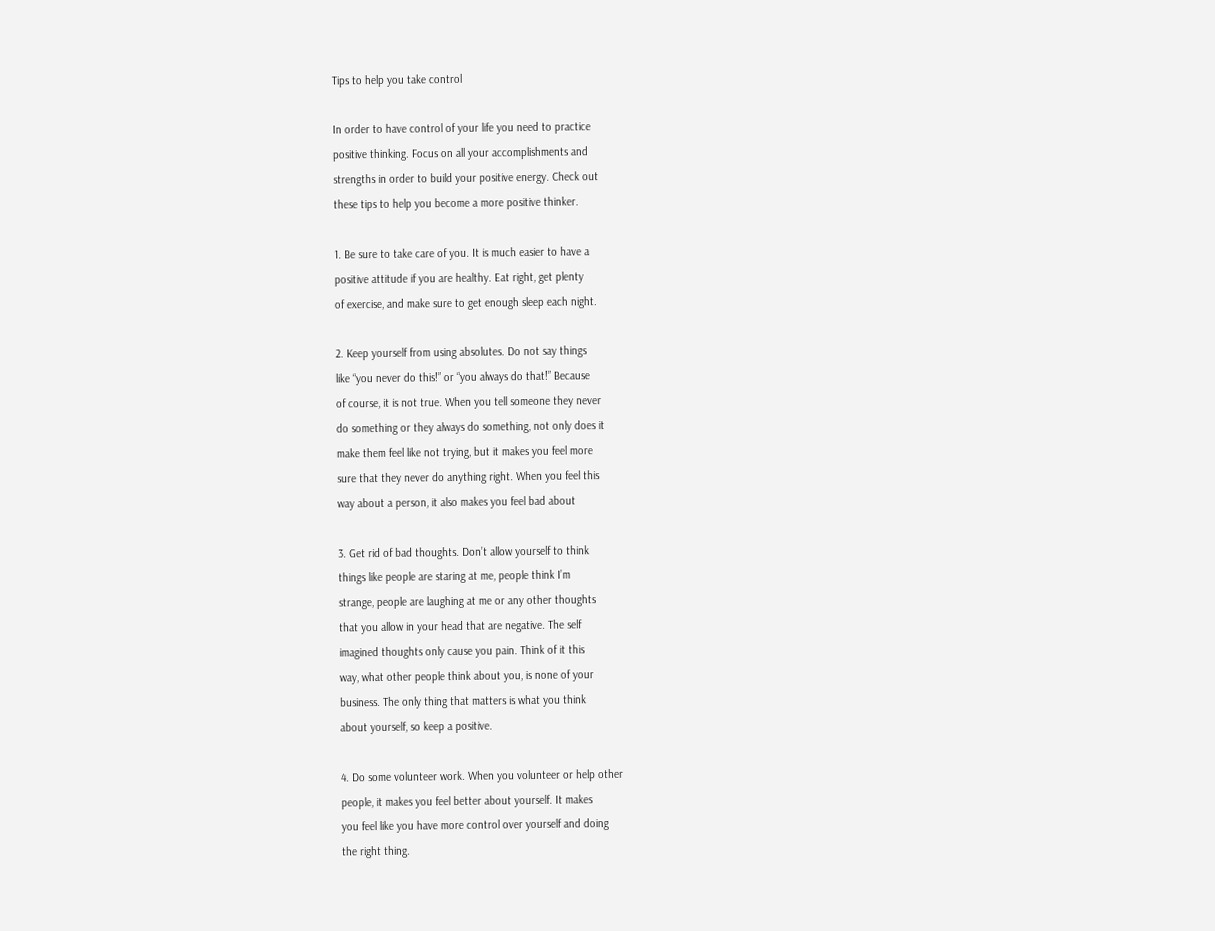Tips to help you take control

In order to have control of your life you need to practice
positive thinking. Focus on all your accomplishments and
strengths in order to build your positive energy. Check out
these tips to help you become a more positive thinker.

1. Be sure to take care of you. It is much easier to have a
positive attitude if you are healthy. Eat right, get plenty
of exercise, and make sure to get enough sleep each night.

2. Keep yourself from using absolutes. Do not say things
like “you never do this!” or “you always do that!” Because
of course, it is not true. When you tell someone they never
do something or they always do something, not only does it
make them feel like not trying, but it makes you feel more
sure that they never do anything right. When you feel this
way about a person, it also makes you feel bad about

3. Get rid of bad thoughts. Don’t allow yourself to think
things like people are staring at me, people think I’m
strange, people are laughing at me or any other thoughts
that you allow in your head that are negative. The self
imagined thoughts only cause you pain. Think of it this
way, what other people think about you, is none of your
business. The only thing that matters is what you think
about yourself, so keep a positive.

4. Do some volunteer work. When you volunteer or help other
people, it makes you feel better about yourself. It makes
you feel like you have more control over yourself and doing
the right thing.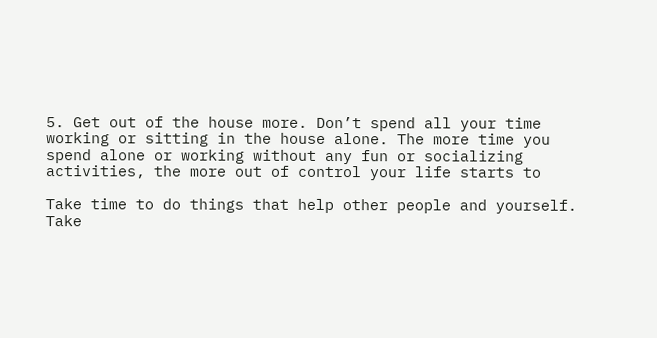5. Get out of the house more. Don’t spend all your time
working or sitting in the house alone. The more time you
spend alone or working without any fun or socializing
activities, the more out of control your life starts to

Take time to do things that help other people and yourself.
Take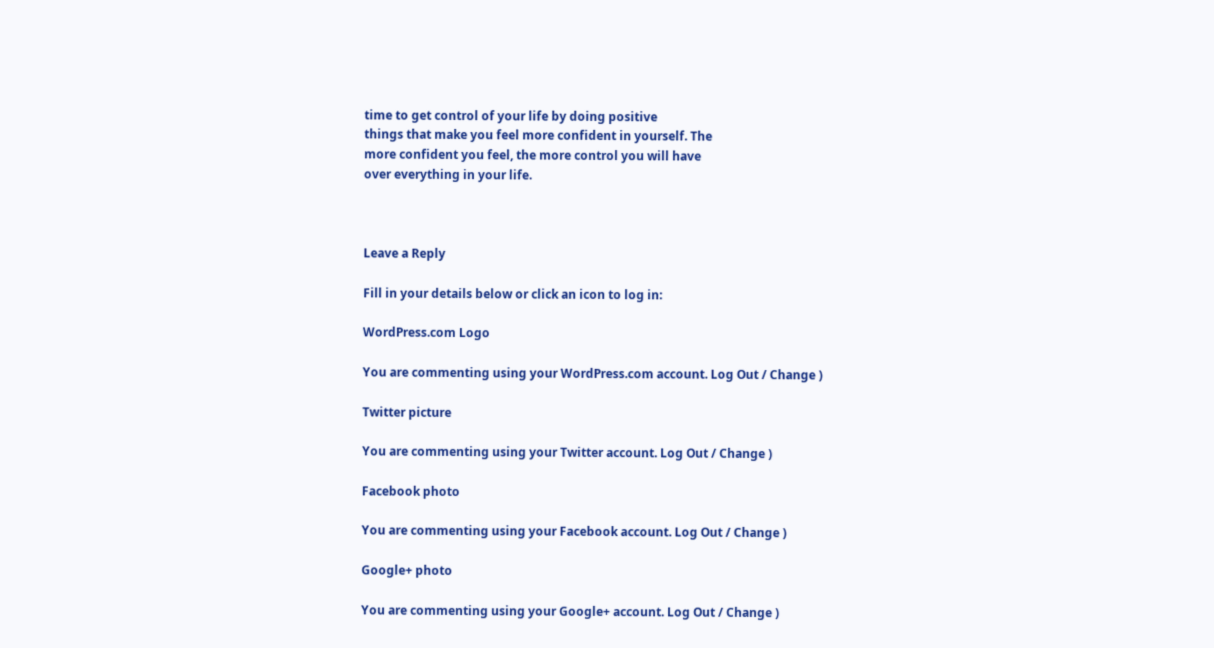time to get control of your life by doing positive
things that make you feel more confident in yourself. The
more confident you feel, the more control you will have
over everything in your life.



Leave a Reply

Fill in your details below or click an icon to log in:

WordPress.com Logo

You are commenting using your WordPress.com account. Log Out / Change )

Twitter picture

You are commenting using your Twitter account. Log Out / Change )

Facebook photo

You are commenting using your Facebook account. Log Out / Change )

Google+ photo

You are commenting using your Google+ account. Log Out / Change )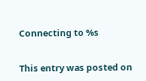Connecting to %s


This entry was posted on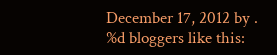December 17, 2012 by .
%d bloggers like this: